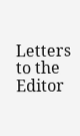Letters to the Editor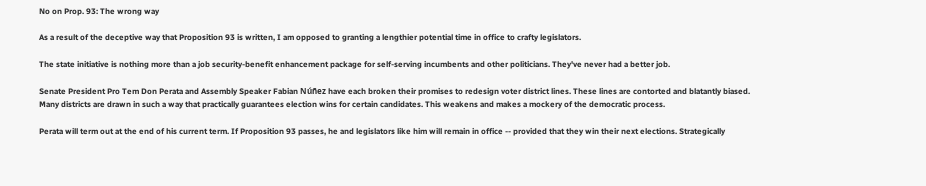No on Prop. 93: The wrong way

As a result of the deceptive way that Proposition 93 is written, I am opposed to granting a lengthier potential time in office to crafty legislators.

The state initiative is nothing more than a job security-benefit enhancement package for self-serving incumbents and other politicians. They've never had a better job.

Senate President Pro Tem Don Perata and Assembly Speaker Fabian Núñez have each broken their promises to redesign voter district lines. These lines are contorted and blatantly biased. Many districts are drawn in such a way that practically guarantees election wins for certain candidates. This weakens and makes a mockery of the democratic process.

Perata will term out at the end of his current term. If Proposition 93 passes, he and legislators like him will remain in office -- provided that they win their next elections. Strategically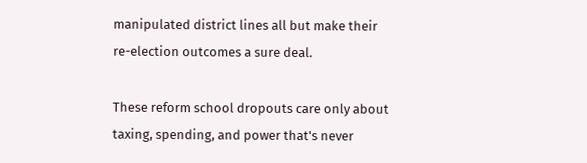manipulated district lines all but make their re-election outcomes a sure deal.

These reform school dropouts care only about taxing, spending, and power that's never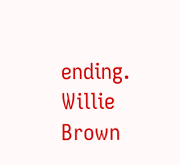ending. Willie Brown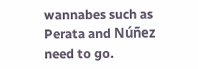wannabes such as Perata and Núñez need to go.